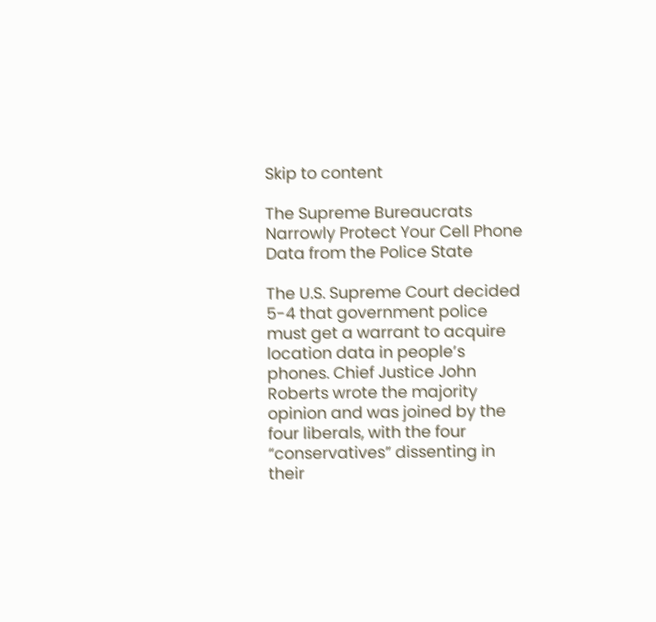Skip to content

The Supreme Bureaucrats Narrowly Protect Your Cell Phone Data from the Police State

The U.S. Supreme Court decided 5-4 that government police must get a warrant to acquire location data in people’s phones. Chief Justice John Roberts wrote the majority opinion and was joined by the four liberals, with the four “conservatives” dissenting in their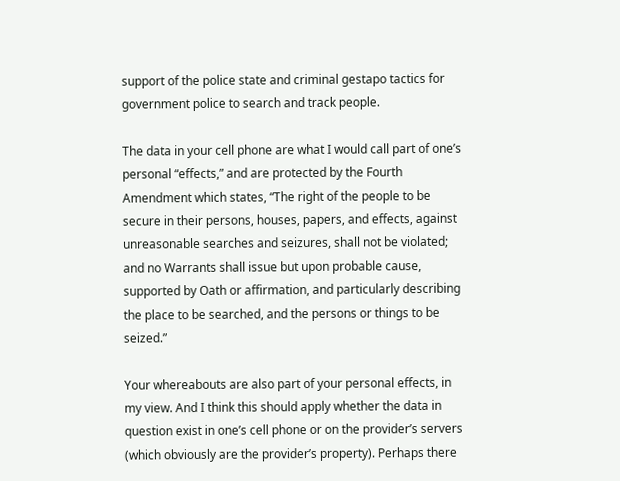support of the police state and criminal gestapo tactics for government police to search and track people.

The data in your cell phone are what I would call part of one’s personal “effects,” and are protected by the Fourth Amendment which states, “The right of the people to be secure in their persons, houses, papers, and effects, against unreasonable searches and seizures, shall not be violated; and no Warrants shall issue but upon probable cause, supported by Oath or affirmation, and particularly describing the place to be searched, and the persons or things to be seized.”

Your whereabouts are also part of your personal effects, in my view. And I think this should apply whether the data in question exist in one’s cell phone or on the provider’s servers (which obviously are the provider’s property). Perhaps there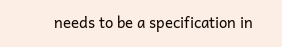needs to be a specification in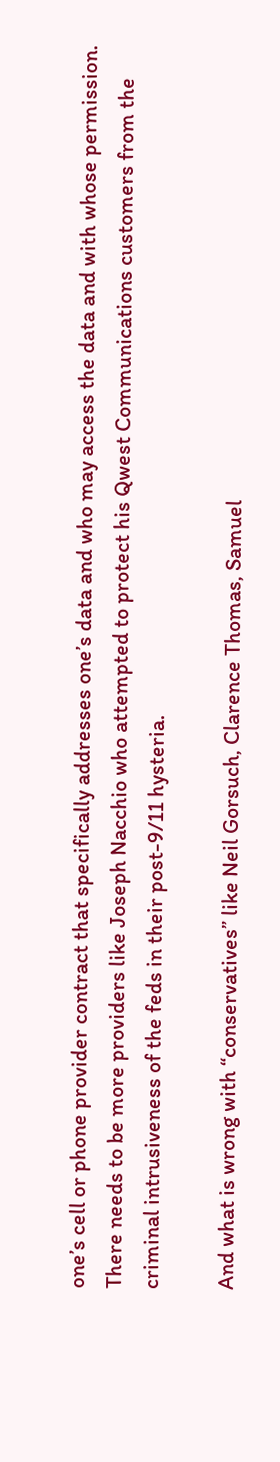one’s cell or phone provider contract that specifically addresses one’s data and who may access the data and with whose permission. There needs to be more providers like Joseph Nacchio who attempted to protect his Qwest Communications customers from the criminal intrusiveness of the feds in their post-9/11 hysteria.

And what is wrong with “conservatives” like Neil Gorsuch, Clarence Thomas, Samuel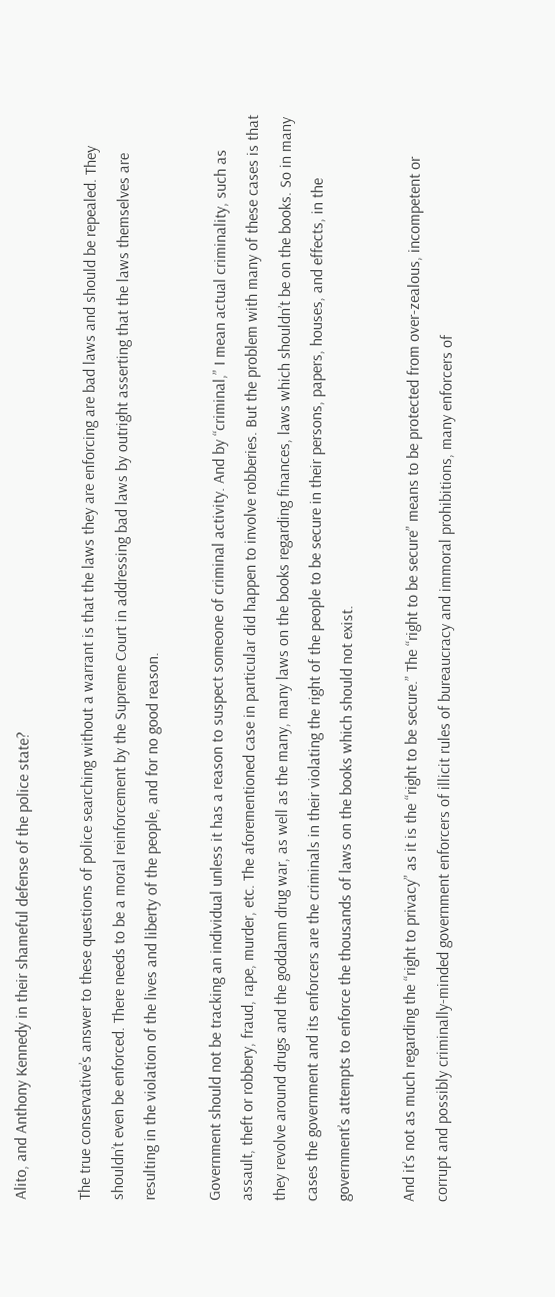Alito, and Anthony Kennedy in their shameful defense of the police state?

The true conservative’s answer to these questions of police searching without a warrant is that the laws they are enforcing are bad laws and should be repealed. They shouldn’t even be enforced. There needs to be a moral reinforcement by the Supreme Court in addressing bad laws by outright asserting that the laws themselves are resulting in the violation of the lives and liberty of the people, and for no good reason.

Government should not be tracking an individual unless it has a reason to suspect someone of criminal activity. And by “criminal,” I mean actual criminality, such as assault, theft or robbery, fraud, rape, murder, etc. The aforementioned case in particular did happen to involve robberies. But the problem with many of these cases is that they revolve around drugs and the goddamn drug war, as well as the many, many laws on the books regarding finances, laws which shouldn’t be on the books. So in many cases the government and its enforcers are the criminals in their violating the right of the people to be secure in their persons, papers, houses, and effects, in the government’s attempts to enforce the thousands of laws on the books which should not exist.

And it’s not as much regarding the “right to privacy” as it is the “right to be secure.” The “right to be secure” means to be protected from over-zealous, incompetent or corrupt and possibly criminally-minded government enforcers of illicit rules of bureaucracy and immoral prohibitions, many enforcers of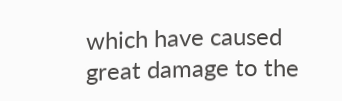which have caused great damage to the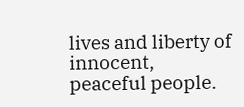lives and liberty of innocent, peaceful people.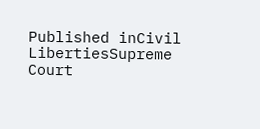Published inCivil LibertiesSupreme Court